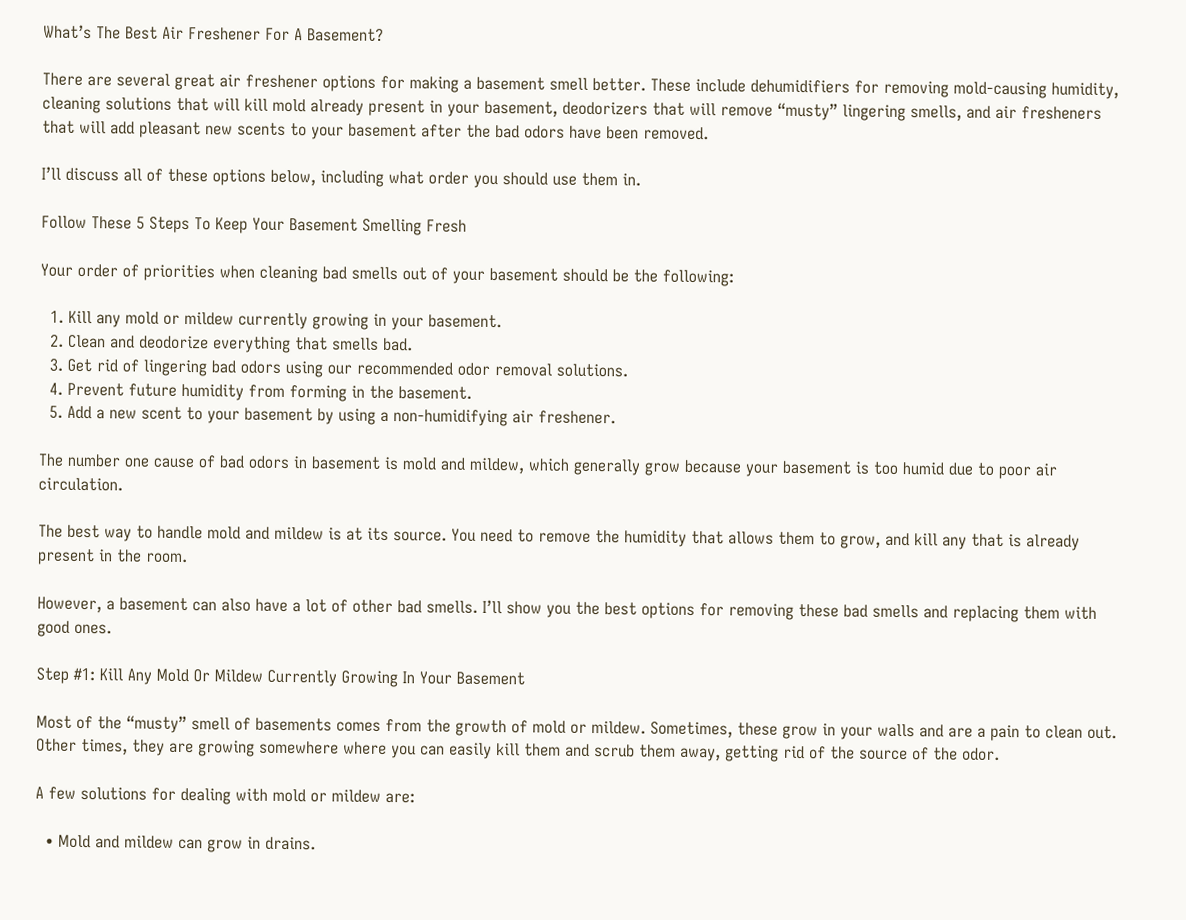What’s The Best Air Freshener For A Basement?

There are several great air freshener options for making a basement smell better. These include dehumidifiers for removing mold-causing humidity, cleaning solutions that will kill mold already present in your basement, deodorizers that will remove “musty” lingering smells, and air fresheners that will add pleasant new scents to your basement after the bad odors have been removed.

I’ll discuss all of these options below, including what order you should use them in.

Follow These 5 Steps To Keep Your Basement Smelling Fresh

Your order of priorities when cleaning bad smells out of your basement should be the following:

  1. Kill any mold or mildew currently growing in your basement.
  2. Clean and deodorize everything that smells bad.
  3. Get rid of lingering bad odors using our recommended odor removal solutions.
  4. Prevent future humidity from forming in the basement.
  5. Add a new scent to your basement by using a non-humidifying air freshener.

The number one cause of bad odors in basement is mold and mildew, which generally grow because your basement is too humid due to poor air circulation.

The best way to handle mold and mildew is at its source. You need to remove the humidity that allows them to grow, and kill any that is already present in the room.

However, a basement can also have a lot of other bad smells. I’ll show you the best options for removing these bad smells and replacing them with good ones.

Step #1: Kill Any Mold Or Mildew Currently Growing In Your Basement

Most of the “musty” smell of basements comes from the growth of mold or mildew. Sometimes, these grow in your walls and are a pain to clean out. Other times, they are growing somewhere where you can easily kill them and scrub them away, getting rid of the source of the odor.

A few solutions for dealing with mold or mildew are:

  • Mold and mildew can grow in drains.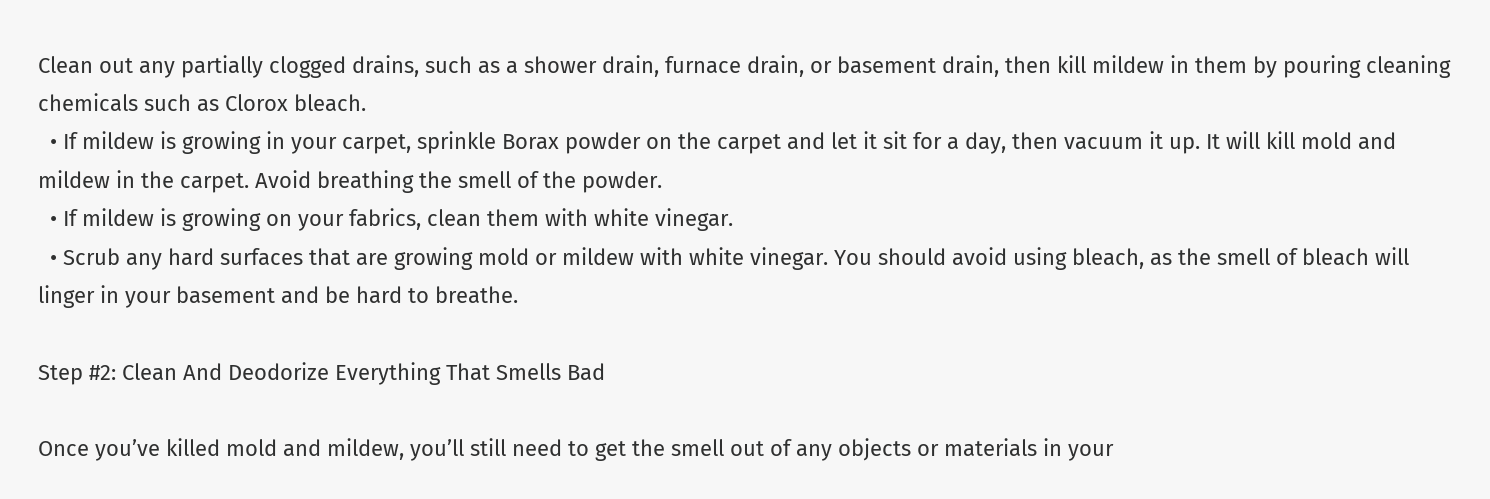Clean out any partially clogged drains, such as a shower drain, furnace drain, or basement drain, then kill mildew in them by pouring cleaning chemicals such as Clorox bleach.
  • If mildew is growing in your carpet, sprinkle Borax powder on the carpet and let it sit for a day, then vacuum it up. It will kill mold and mildew in the carpet. Avoid breathing the smell of the powder.
  • If mildew is growing on your fabrics, clean them with white vinegar.
  • Scrub any hard surfaces that are growing mold or mildew with white vinegar. You should avoid using bleach, as the smell of bleach will linger in your basement and be hard to breathe.

Step #2: Clean And Deodorize Everything That Smells Bad

Once you’ve killed mold and mildew, you’ll still need to get the smell out of any objects or materials in your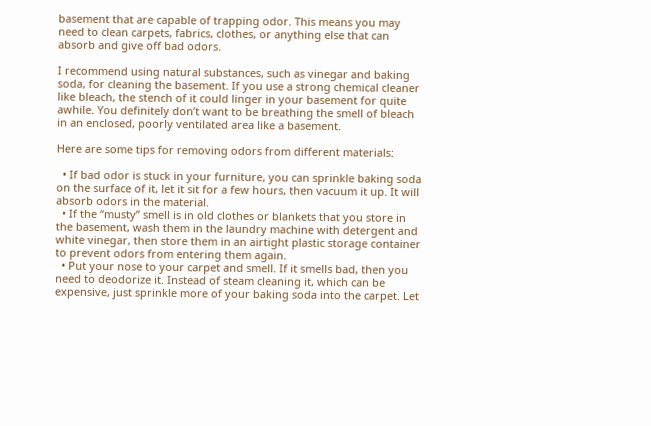basement that are capable of trapping odor. This means you may need to clean carpets, fabrics, clothes, or anything else that can absorb and give off bad odors.

I recommend using natural substances, such as vinegar and baking soda, for cleaning the basement. If you use a strong chemical cleaner like bleach, the stench of it could linger in your basement for quite awhile. You definitely don’t want to be breathing the smell of bleach in an enclosed, poorly ventilated area like a basement.

Here are some tips for removing odors from different materials:

  • If bad odor is stuck in your furniture, you can sprinkle baking soda on the surface of it, let it sit for a few hours, then vacuum it up. It will absorb odors in the material.
  • If the “musty” smell is in old clothes or blankets that you store in the basement, wash them in the laundry machine with detergent and white vinegar, then store them in an airtight plastic storage container to prevent odors from entering them again.
  • Put your nose to your carpet and smell. If it smells bad, then you need to deodorize it. Instead of steam cleaning it, which can be expensive, just sprinkle more of your baking soda into the carpet. Let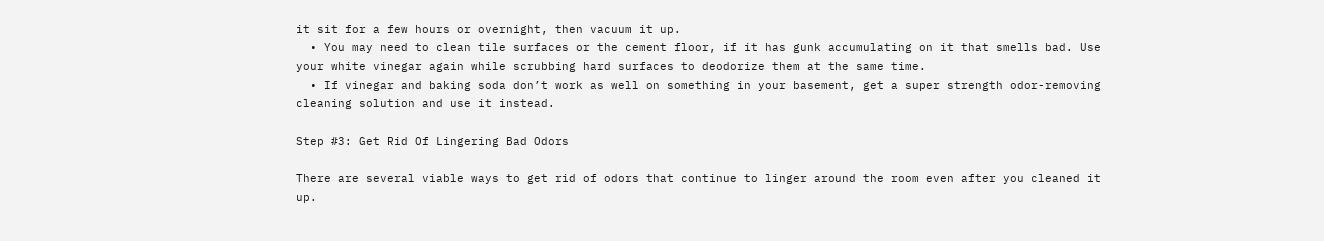it sit for a few hours or overnight, then vacuum it up.
  • You may need to clean tile surfaces or the cement floor, if it has gunk accumulating on it that smells bad. Use your white vinegar again while scrubbing hard surfaces to deodorize them at the same time.
  • If vinegar and baking soda don’t work as well on something in your basement, get a super strength odor-removing cleaning solution and use it instead.

Step #3: Get Rid Of Lingering Bad Odors

There are several viable ways to get rid of odors that continue to linger around the room even after you cleaned it up.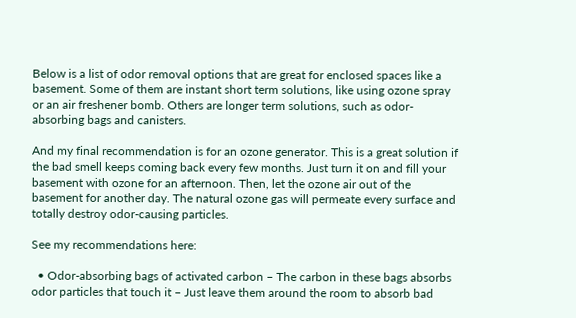Below is a list of odor removal options that are great for enclosed spaces like a basement. Some of them are instant short term solutions, like using ozone spray or an air freshener bomb. Others are longer term solutions, such as odor-absorbing bags and canisters.

And my final recommendation is for an ozone generator. This is a great solution if the bad smell keeps coming back every few months. Just turn it on and fill your basement with ozone for an afternoon. Then, let the ozone air out of the basement for another day. The natural ozone gas will permeate every surface and totally destroy odor-causing particles.

See my recommendations here:

  • Odor-absorbing bags of activated carbon – The carbon in these bags absorbs odor particles that touch it – Just leave them around the room to absorb bad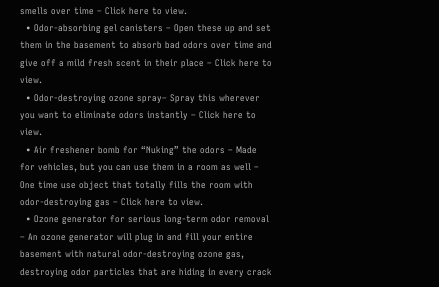smells over time – Click here to view.
  • Odor-absorbing gel canisters – Open these up and set them in the basement to absorb bad odors over time and give off a mild fresh scent in their place – Click here to view.
  • Odor-destroying ozone spray– Spray this wherever you want to eliminate odors instantly – Click here to view.
  • Air freshener bomb for “Nuking” the odors – Made for vehicles, but you can use them in a room as well – One time use object that totally fills the room with odor-destroying gas – Click here to view.
  • Ozone generator for serious long-term odor removal – An ozone generator will plug in and fill your entire basement with natural odor-destroying ozone gas, destroying odor particles that are hiding in every crack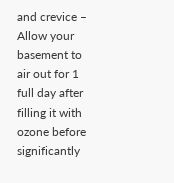and crevice – Allow your basement to air out for 1 full day after filling it with ozone before significantly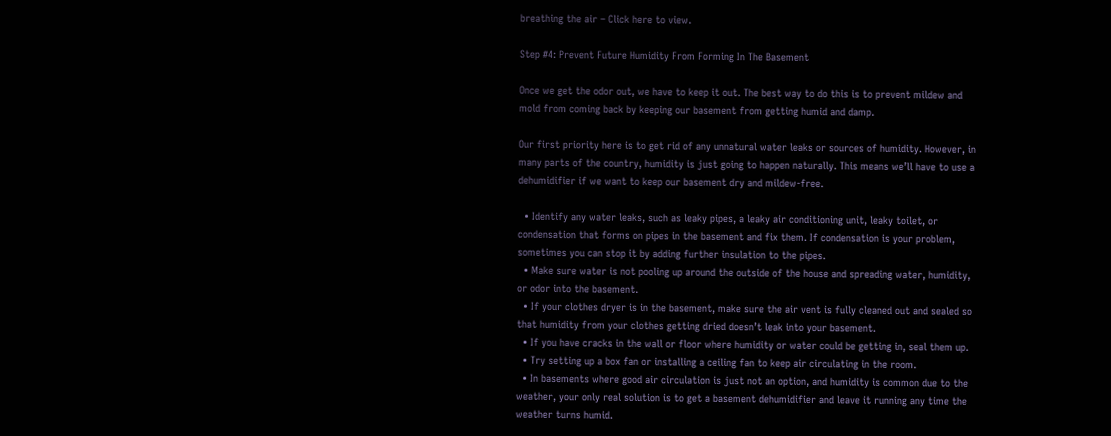breathing the air – Click here to view.

Step #4: Prevent Future Humidity From Forming In The Basement

Once we get the odor out, we have to keep it out. The best way to do this is to prevent mildew and mold from coming back by keeping our basement from getting humid and damp.

Our first priority here is to get rid of any unnatural water leaks or sources of humidity. However, in many parts of the country, humidity is just going to happen naturally. This means we’ll have to use a dehumidifier if we want to keep our basement dry and mildew-free.

  • Identify any water leaks, such as leaky pipes, a leaky air conditioning unit, leaky toilet, or condensation that forms on pipes in the basement and fix them. If condensation is your problem, sometimes you can stop it by adding further insulation to the pipes.
  • Make sure water is not pooling up around the outside of the house and spreading water, humidity, or odor into the basement.
  • If your clothes dryer is in the basement, make sure the air vent is fully cleaned out and sealed so that humidity from your clothes getting dried doesn’t leak into your basement.
  • If you have cracks in the wall or floor where humidity or water could be getting in, seal them up.
  • Try setting up a box fan or installing a ceiling fan to keep air circulating in the room.
  • In basements where good air circulation is just not an option, and humidity is common due to the weather, your only real solution is to get a basement dehumidifier and leave it running any time the weather turns humid.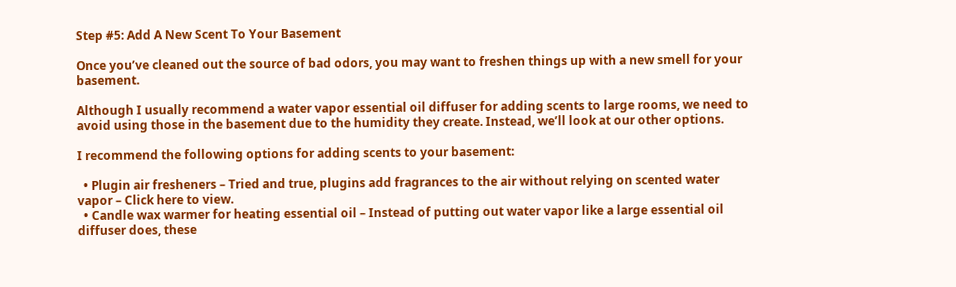Step #5: Add A New Scent To Your Basement

Once you’ve cleaned out the source of bad odors, you may want to freshen things up with a new smell for your basement.

Although I usually recommend a water vapor essential oil diffuser for adding scents to large rooms, we need to avoid using those in the basement due to the humidity they create. Instead, we’ll look at our other options.

I recommend the following options for adding scents to your basement:

  • Plugin air fresheners – Tried and true, plugins add fragrances to the air without relying on scented water vapor – Click here to view.
  • Candle wax warmer for heating essential oil – Instead of putting out water vapor like a large essential oil diffuser does, these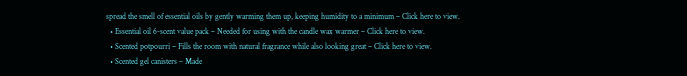spread the smell of essential oils by gently warming them up, keeping humidity to a minimum – Click here to view.
  • Essential oil 6-scent value pack – Needed for using with the candle wax warmer – Click here to view.
  • Scented potpourri – Fills the room with natural fragrance while also looking great – Click here to view.
  • Scented gel canisters – Made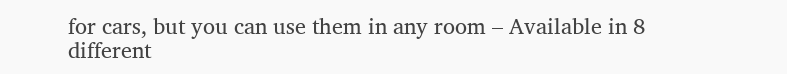for cars, but you can use them in any room – Available in 8 different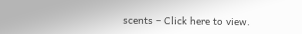scents – Click here to view.